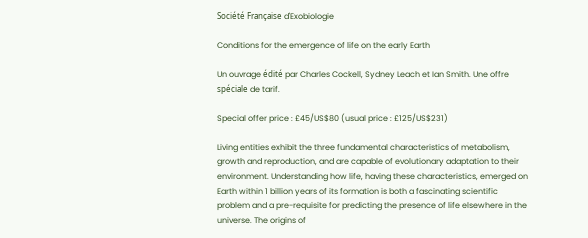Société Française d'Exobiologie

Conditions for the emergence of life on the early Earth

Un ouvrage édité par Charles Cockell, Sydney Leach et Ian Smith. Une offre spéciale de tarif.

Special offer price : £45/US$80 (usual price : £125/US$231)

Living entities exhibit the three fundamental characteristics of metabolism, growth and reproduction, and are capable of evolutionary adaptation to their environment. Understanding how life, having these characteristics, emerged on Earth within 1 billion years of its formation is both a fascinating scientific problem and a pre-requisite for predicting the presence of life elsewhere in the universe. The origins of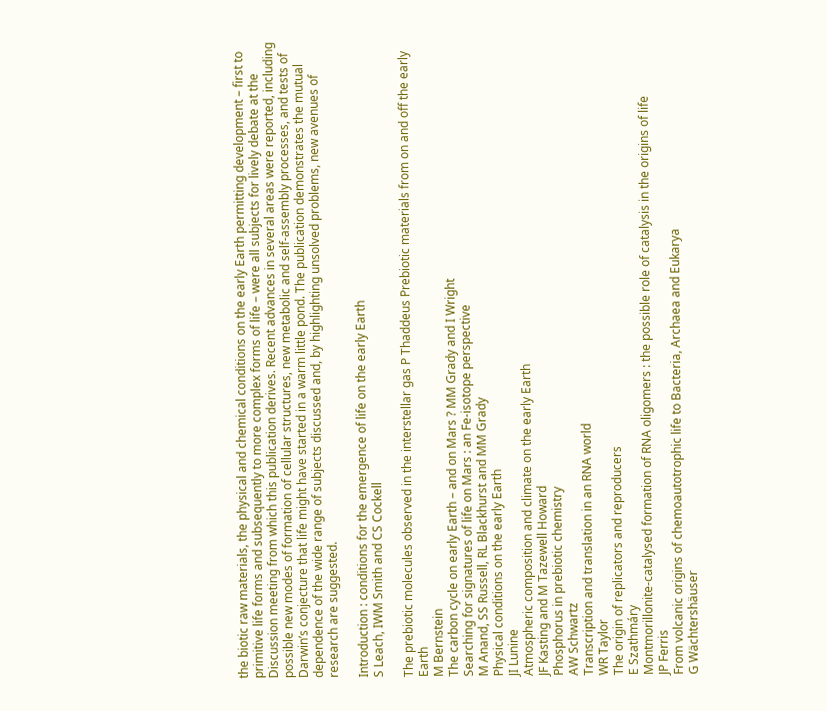the biotic raw materials, the physical and chemical conditions on the early Earth permitting development – first to primitive life forms and subsequently to more complex forms of life – were all subjects for lively debate at the Discussion meeting from which this publication derives. Recent advances in several areas were reported, including possible new modes of formation of cellular structures, new metabolic and self-assembly processes, and tests of Darwin’s conjecture that life might have started in a warm little pond. The publication demonstrates the mutual dependence of the wide range of subjects discussed and, by highlighting unsolved problems, new avenues of research are suggested.

Introduction : conditions for the emergence of life on the early Earth
S Leach, IWM Smith and CS Cockell

The prebiotic molecules observed in the interstellar gas P Thaddeus Prebiotic materials from on and off the early Earth
M Bernstein
The carbon cycle on early Earth – and on Mars ? MM Grady and I Wright
Searching for signatures of life on Mars : an Fe-isotope perspective
M Anand, SS Russell, RL Blackhurst and MM Grady
Physical conditions on the early Earth
JI Lunine
Atmospheric composition and climate on the early Earth
JF Kasting and M Tazewell Howard
Phosphorus in prebiotic chemistry
AW Schwartz
Transcription and translation in an RNA world
WR Taylor
The origin of replicators and reproducers
E Szathmáry
Montmorillonite-catalysed formation of RNA oligomers : the possible role of catalysis in the origins of life
JP Ferris
From volcanic origins of chemoautotrophic life to Bacteria, Archaea and Eukarya
G Wächtershäuser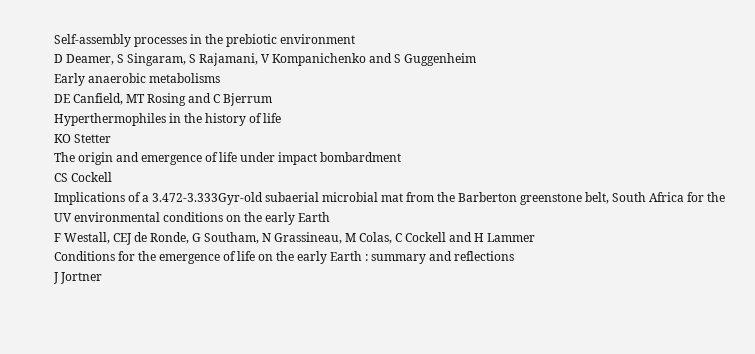Self-assembly processes in the prebiotic environment
D Deamer, S Singaram, S Rajamani, V Kompanichenko and S Guggenheim
Early anaerobic metabolisms
DE Canfield, MT Rosing and C Bjerrum
Hyperthermophiles in the history of life
KO Stetter
The origin and emergence of life under impact bombardment
CS Cockell
Implications of a 3.472-3.333Gyr-old subaerial microbial mat from the Barberton greenstone belt, South Africa for the UV environmental conditions on the early Earth
F Westall, CEJ de Ronde, G Southam, N Grassineau, M Colas, C Cockell and H Lammer
Conditions for the emergence of life on the early Earth : summary and reflections
J Jortner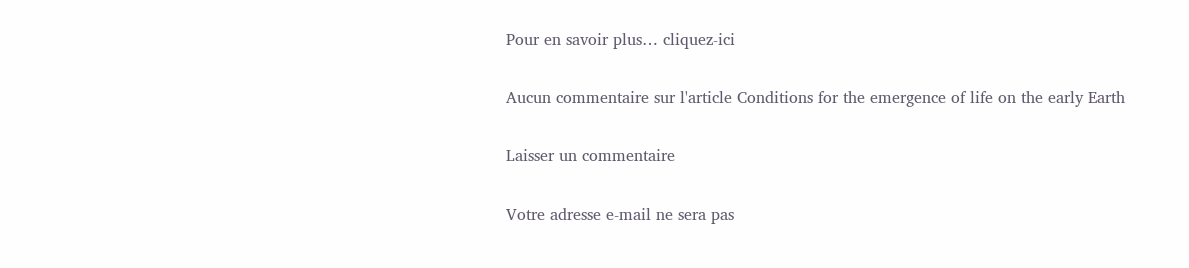Pour en savoir plus… cliquez-ici

Aucun commentaire sur l'article Conditions for the emergence of life on the early Earth

Laisser un commentaire

Votre adresse e-mail ne sera pas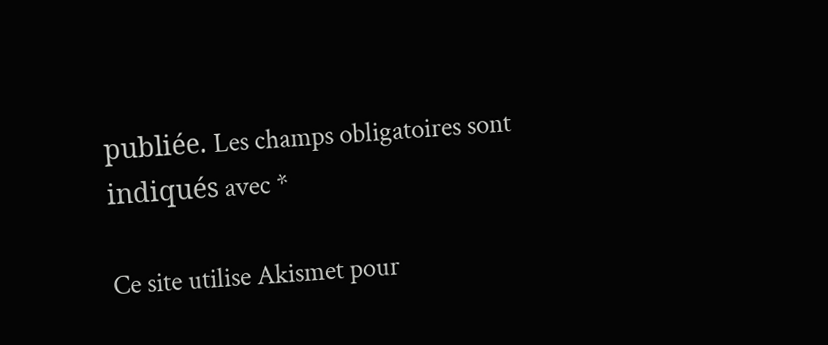publiée. Les champs obligatoires sont indiqués avec *

Ce site utilise Akismet pour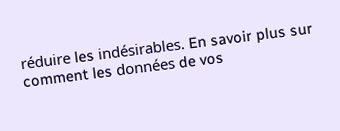réduire les indésirables. En savoir plus sur comment les données de vos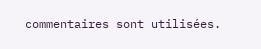commentaires sont utilisées.